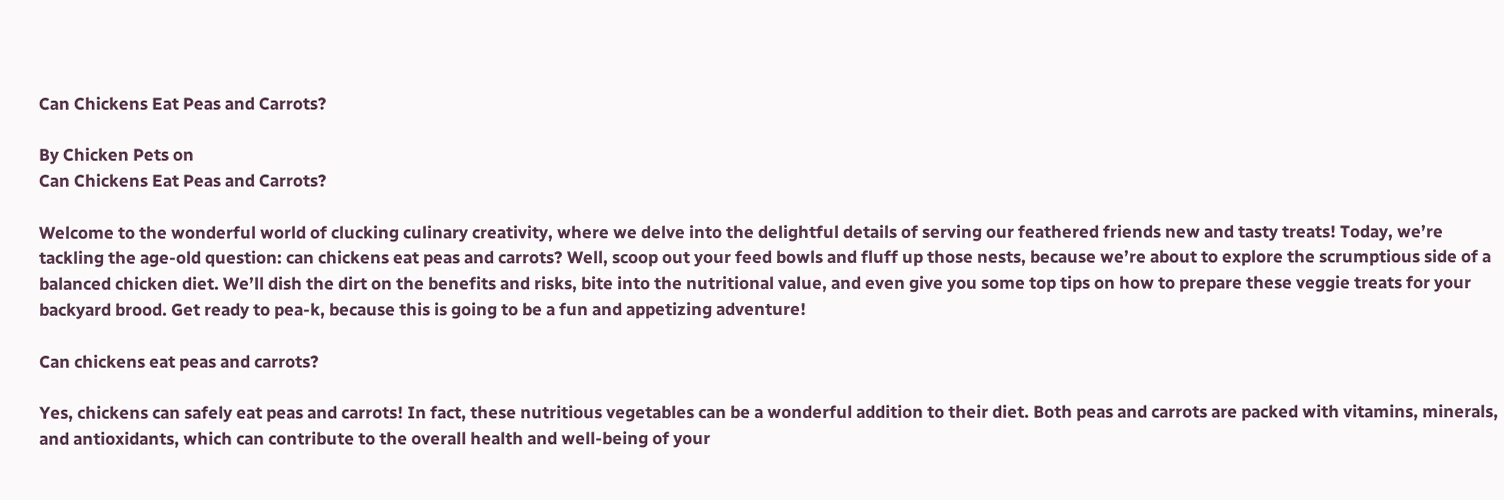Can Chickens Eat Peas and Carrots?

By Chicken Pets on
Can Chickens Eat Peas and Carrots?

Welcome to the wonderful world of clucking culinary creativity, where we delve into the delightful details of serving our feathered friends new and tasty treats! Today, we’re tackling the age-old question: can chickens eat peas and carrots? Well, scoop out your feed bowls and fluff up those nests, because we’re about to explore the scrumptious side of a balanced chicken diet. We’ll dish the dirt on the benefits and risks, bite into the nutritional value, and even give you some top tips on how to prepare these veggie treats for your backyard brood. Get ready to pea-k, because this is going to be a fun and appetizing adventure!

Can chickens eat peas and carrots?

Yes, chickens can safely eat peas and carrots! In fact, these nutritious vegetables can be a wonderful addition to their diet. Both peas and carrots are packed with vitamins, minerals, and antioxidants, which can contribute to the overall health and well-being of your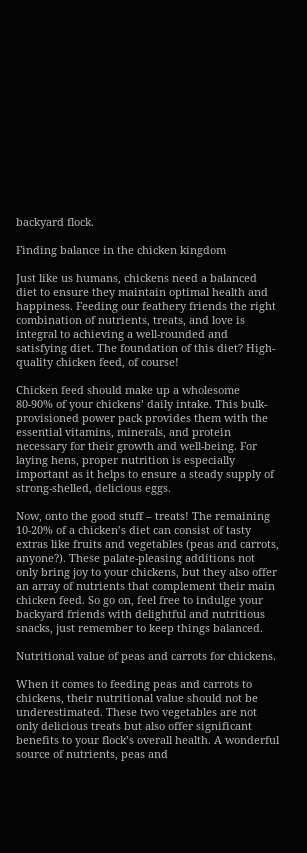backyard flock.

Finding balance in the chicken kingdom

Just like us humans, chickens need a balanced diet to ensure they maintain optimal health and happiness. Feeding our feathery friends the right combination of nutrients, treats, and love is integral to achieving a well-rounded and satisfying diet. The foundation of this diet? High-quality chicken feed, of course!

Chicken feed should make up a wholesome 80-90% of your chickens’ daily intake. This bulk-provisioned power pack provides them with the essential vitamins, minerals, and protein necessary for their growth and well-being. For laying hens, proper nutrition is especially important as it helps to ensure a steady supply of strong-shelled, delicious eggs.

Now, onto the good stuff – treats! The remaining 10-20% of a chicken’s diet can consist of tasty extras like fruits and vegetables (peas and carrots, anyone?). These palate-pleasing additions not only bring joy to your chickens, but they also offer an array of nutrients that complement their main chicken feed. So go on, feel free to indulge your backyard friends with delightful and nutritious snacks, just remember to keep things balanced.

Nutritional value of peas and carrots for chickens.

When it comes to feeding peas and carrots to chickens, their nutritional value should not be underestimated. These two vegetables are not only delicious treats but also offer significant benefits to your flock’s overall health. A wonderful source of nutrients, peas and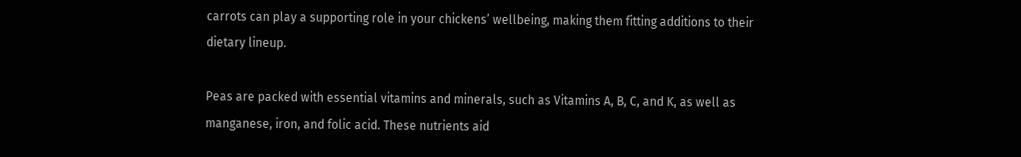carrots can play a supporting role in your chickens’ wellbeing, making them fitting additions to their dietary lineup.

Peas are packed with essential vitamins and minerals, such as Vitamins A, B, C, and K, as well as manganese, iron, and folic acid. These nutrients aid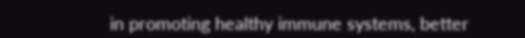in promoting healthy immune systems, better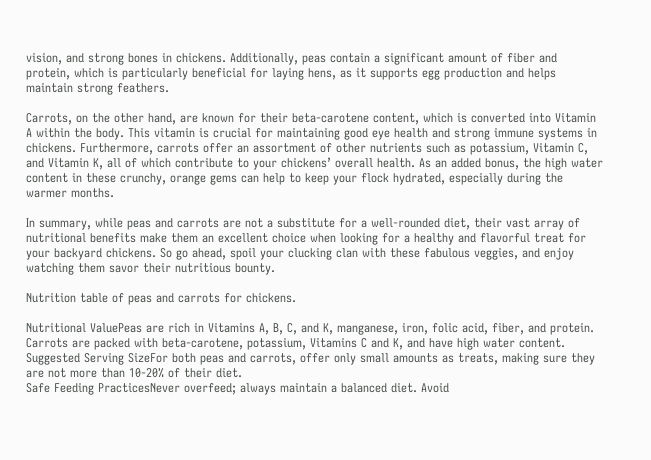vision, and strong bones in chickens. Additionally, peas contain a significant amount of fiber and protein, which is particularly beneficial for laying hens, as it supports egg production and helps maintain strong feathers.

Carrots, on the other hand, are known for their beta-carotene content, which is converted into Vitamin A within the body. This vitamin is crucial for maintaining good eye health and strong immune systems in chickens. Furthermore, carrots offer an assortment of other nutrients such as potassium, Vitamin C, and Vitamin K, all of which contribute to your chickens’ overall health. As an added bonus, the high water content in these crunchy, orange gems can help to keep your flock hydrated, especially during the warmer months.

In summary, while peas and carrots are not a substitute for a well-rounded diet, their vast array of nutritional benefits make them an excellent choice when looking for a healthy and flavorful treat for your backyard chickens. So go ahead, spoil your clucking clan with these fabulous veggies, and enjoy watching them savor their nutritious bounty.

Nutrition table of peas and carrots for chickens.

Nutritional ValuePeas are rich in Vitamins A, B, C, and K, manganese, iron, folic acid, fiber, and protein. Carrots are packed with beta-carotene, potassium, Vitamins C and K, and have high water content.
Suggested Serving SizeFor both peas and carrots, offer only small amounts as treats, making sure they are not more than 10-20% of their diet.
Safe Feeding PracticesNever overfeed; always maintain a balanced diet. Avoid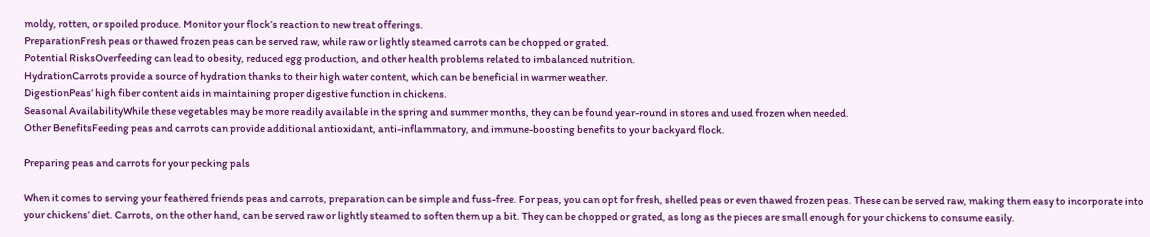moldy, rotten, or spoiled produce. Monitor your flock’s reaction to new treat offerings.
PreparationFresh peas or thawed frozen peas can be served raw, while raw or lightly steamed carrots can be chopped or grated.
Potential RisksOverfeeding can lead to obesity, reduced egg production, and other health problems related to imbalanced nutrition.
HydrationCarrots provide a source of hydration thanks to their high water content, which can be beneficial in warmer weather.
DigestionPeas’ high fiber content aids in maintaining proper digestive function in chickens.
Seasonal AvailabilityWhile these vegetables may be more readily available in the spring and summer months, they can be found year-round in stores and used frozen when needed.
Other BenefitsFeeding peas and carrots can provide additional antioxidant, anti-inflammatory, and immune-boosting benefits to your backyard flock.

Preparing peas and carrots for your pecking pals

When it comes to serving your feathered friends peas and carrots, preparation can be simple and fuss-free. For peas, you can opt for fresh, shelled peas or even thawed frozen peas. These can be served raw, making them easy to incorporate into your chickens’ diet. Carrots, on the other hand, can be served raw or lightly steamed to soften them up a bit. They can be chopped or grated, as long as the pieces are small enough for your chickens to consume easily.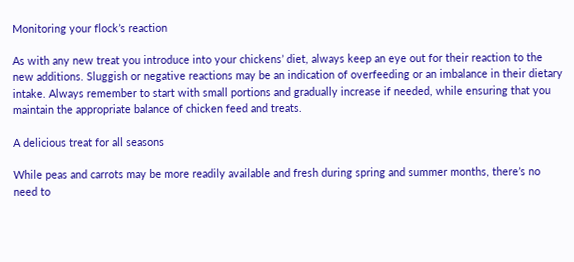Monitoring your flock’s reaction

As with any new treat you introduce into your chickens’ diet, always keep an eye out for their reaction to the new additions. Sluggish or negative reactions may be an indication of overfeeding or an imbalance in their dietary intake. Always remember to start with small portions and gradually increase if needed, while ensuring that you maintain the appropriate balance of chicken feed and treats.

A delicious treat for all seasons

While peas and carrots may be more readily available and fresh during spring and summer months, there’s no need to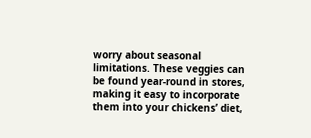worry about seasonal limitations. These veggies can be found year-round in stores, making it easy to incorporate them into your chickens’ diet,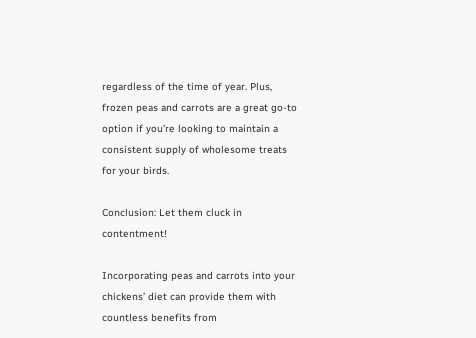regardless of the time of year. Plus, frozen peas and carrots are a great go-to option if you’re looking to maintain a consistent supply of wholesome treats for your birds.

Conclusion: Let them cluck in contentment!

Incorporating peas and carrots into your chickens’ diet can provide them with countless benefits from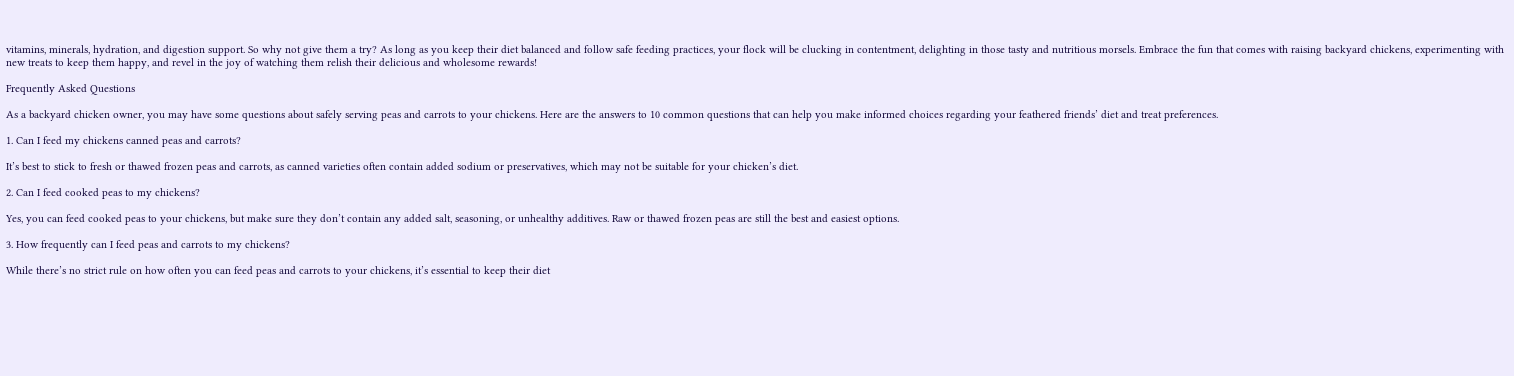vitamins, minerals, hydration, and digestion support. So why not give them a try? As long as you keep their diet balanced and follow safe feeding practices, your flock will be clucking in contentment, delighting in those tasty and nutritious morsels. Embrace the fun that comes with raising backyard chickens, experimenting with new treats to keep them happy, and revel in the joy of watching them relish their delicious and wholesome rewards!

Frequently Asked Questions

As a backyard chicken owner, you may have some questions about safely serving peas and carrots to your chickens. Here are the answers to 10 common questions that can help you make informed choices regarding your feathered friends’ diet and treat preferences.

1. Can I feed my chickens canned peas and carrots?

It’s best to stick to fresh or thawed frozen peas and carrots, as canned varieties often contain added sodium or preservatives, which may not be suitable for your chicken’s diet.

2. Can I feed cooked peas to my chickens?

Yes, you can feed cooked peas to your chickens, but make sure they don’t contain any added salt, seasoning, or unhealthy additives. Raw or thawed frozen peas are still the best and easiest options.

3. How frequently can I feed peas and carrots to my chickens?

While there’s no strict rule on how often you can feed peas and carrots to your chickens, it’s essential to keep their diet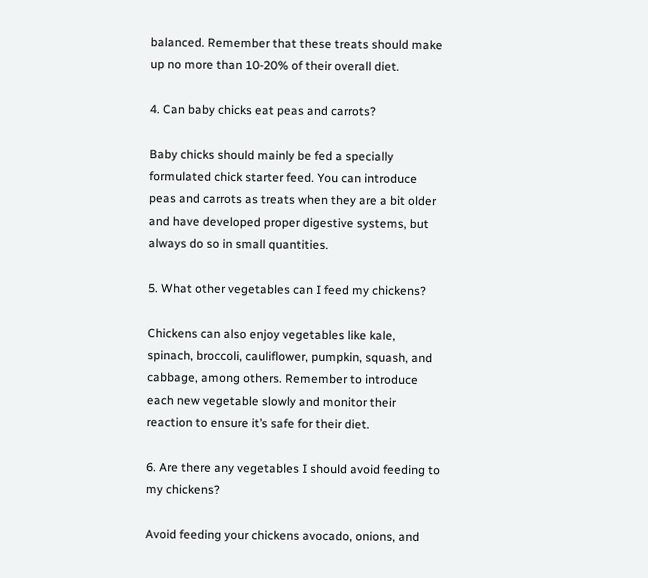balanced. Remember that these treats should make up no more than 10-20% of their overall diet.

4. Can baby chicks eat peas and carrots?

Baby chicks should mainly be fed a specially formulated chick starter feed. You can introduce peas and carrots as treats when they are a bit older and have developed proper digestive systems, but always do so in small quantities.

5. What other vegetables can I feed my chickens?

Chickens can also enjoy vegetables like kale, spinach, broccoli, cauliflower, pumpkin, squash, and cabbage, among others. Remember to introduce each new vegetable slowly and monitor their reaction to ensure it’s safe for their diet.

6. Are there any vegetables I should avoid feeding to my chickens?

Avoid feeding your chickens avocado, onions, and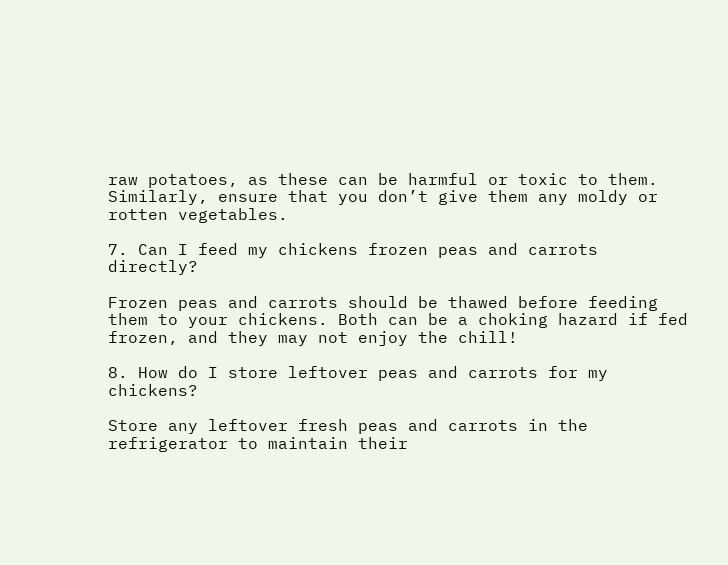raw potatoes, as these can be harmful or toxic to them. Similarly, ensure that you don’t give them any moldy or rotten vegetables.

7. Can I feed my chickens frozen peas and carrots directly?

Frozen peas and carrots should be thawed before feeding them to your chickens. Both can be a choking hazard if fed frozen, and they may not enjoy the chill!

8. How do I store leftover peas and carrots for my chickens?

Store any leftover fresh peas and carrots in the refrigerator to maintain their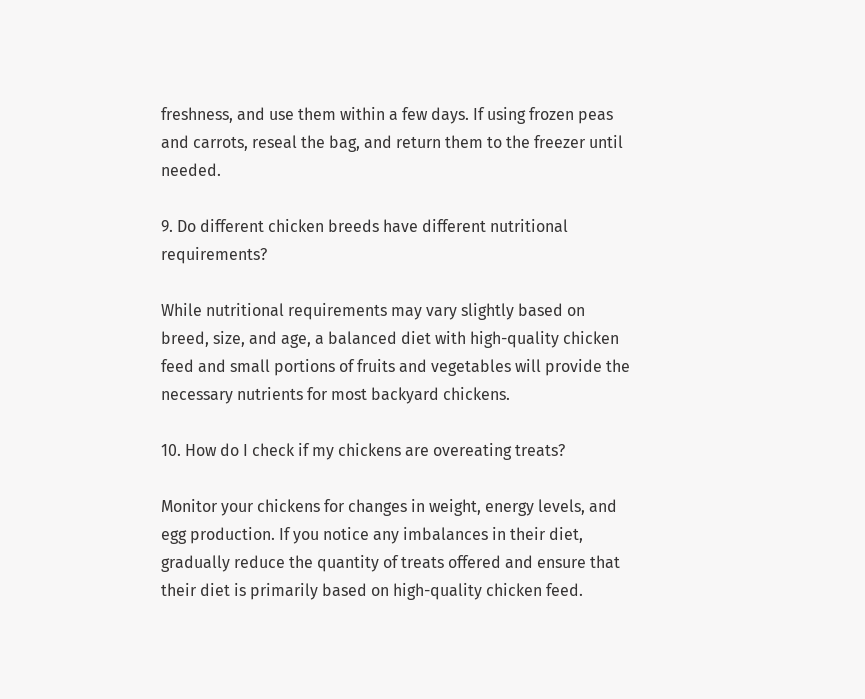freshness, and use them within a few days. If using frozen peas and carrots, reseal the bag, and return them to the freezer until needed.

9. Do different chicken breeds have different nutritional requirements?

While nutritional requirements may vary slightly based on breed, size, and age, a balanced diet with high-quality chicken feed and small portions of fruits and vegetables will provide the necessary nutrients for most backyard chickens.

10. How do I check if my chickens are overeating treats?

Monitor your chickens for changes in weight, energy levels, and egg production. If you notice any imbalances in their diet, gradually reduce the quantity of treats offered and ensure that their diet is primarily based on high-quality chicken feed.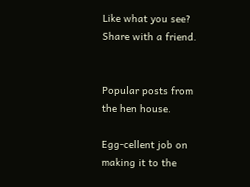Like what you see? Share with a friend.


Popular posts from the hen house.

Egg-cellent job on making it to the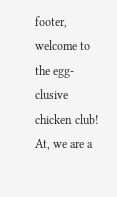footer, welcome to the egg-clusive chicken club! At, we are a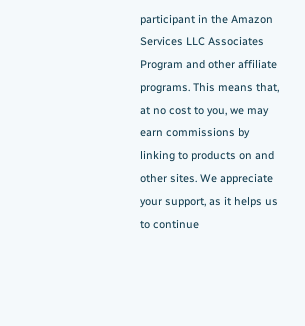participant in the Amazon Services LLC Associates Program and other affiliate programs. This means that, at no cost to you, we may earn commissions by linking to products on and other sites. We appreciate your support, as it helps us to continue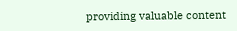providing valuable content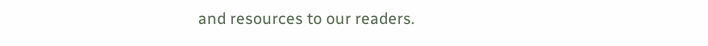and resources to our readers.